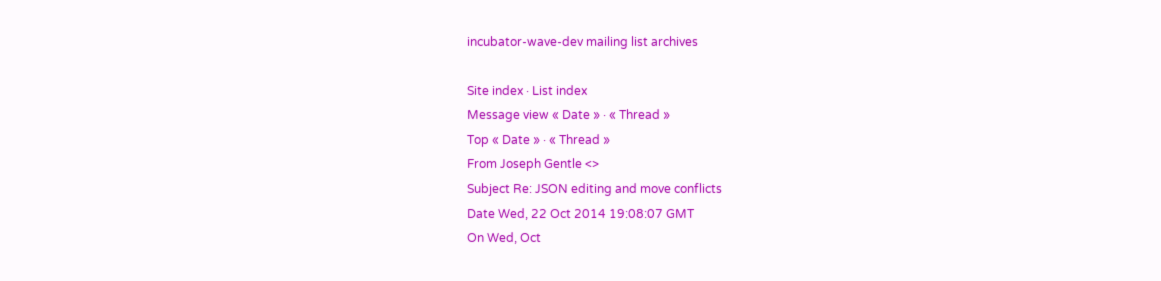incubator-wave-dev mailing list archives

Site index · List index
Message view « Date » · « Thread »
Top « Date » · « Thread »
From Joseph Gentle <>
Subject Re: JSON editing and move conflicts
Date Wed, 22 Oct 2014 19:08:07 GMT
On Wed, Oct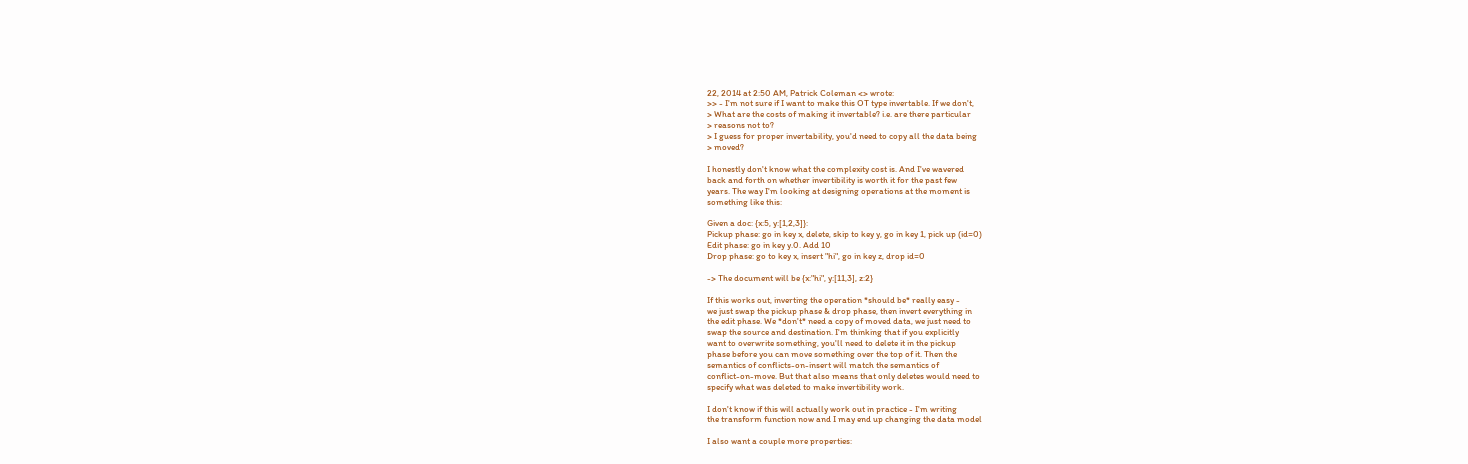22, 2014 at 2:50 AM, Patrick Coleman <> wrote:
>> - I'm not sure if I want to make this OT type invertable. If we don't,
> What are the costs of making it invertable? i.e. are there particular
> reasons not to?
> I guess for proper invertability, you'd need to copy all the data being
> moved?

I honestly don't know what the complexity cost is. And I've wavered
back and forth on whether invertibility is worth it for the past few
years. The way I'm looking at designing operations at the moment is
something like this:

Given a doc: {x:5, y:[1,2,3]}:
Pickup phase: go in key x, delete, skip to key y, go in key 1, pick up (id=0)
Edit phase: go in key y.0. Add 10
Drop phase: go to key x, insert "hi", go in key z, drop id=0

-> The document will be {x:"hi", y:[11,3], z:2}

If this works out, inverting the operation *should be* really easy -
we just swap the pickup phase & drop phase, then invert everything in
the edit phase. We *don't* need a copy of moved data, we just need to
swap the source and destination. I'm thinking that if you explicitly
want to overwrite something, you'll need to delete it in the pickup
phase before you can move something over the top of it. Then the
semantics of conflicts-on-insert will match the semantics of
conflict-on-move. But that also means that only deletes would need to
specify what was deleted to make invertibility work.

I don't know if this will actually work out in practice - I'm writing
the transform function now and I may end up changing the data model

I also want a couple more properties: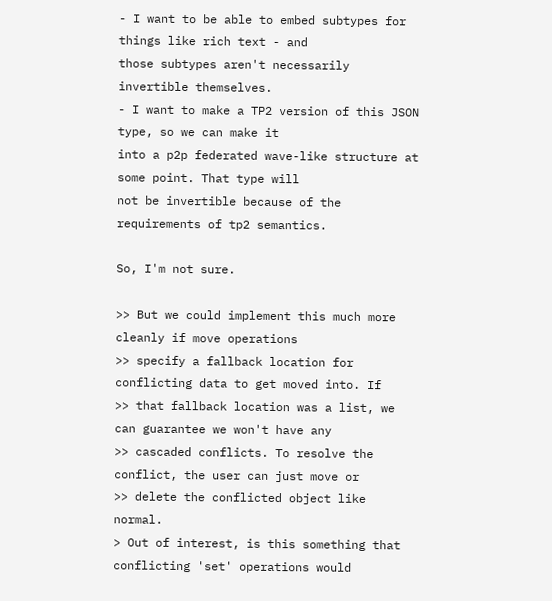- I want to be able to embed subtypes for things like rich text - and
those subtypes aren't necessarily invertible themselves.
- I want to make a TP2 version of this JSON type, so we can make it
into a p2p federated wave-like structure at some point. That type will
not be invertible because of the requirements of tp2 semantics.

So, I'm not sure.

>> But we could implement this much more cleanly if move operations
>> specify a fallback location for conflicting data to get moved into. If
>> that fallback location was a list, we can guarantee we won't have any
>> cascaded conflicts. To resolve the conflict, the user can just move or
>> delete the conflicted object like normal.
> Out of interest, is this something that conflicting 'set' operations would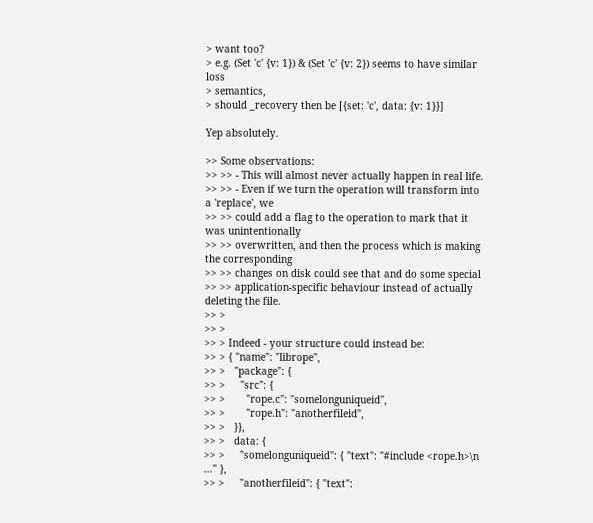> want too?
> e.g. (Set 'c' {v: 1}) & (Set 'c' {v: 2}) seems to have similar loss
> semantics,
> should _recovery then be [{set: 'c', data: {v: 1}}]

Yep absolutely.

>> Some observations:
>> >> - This will almost never actually happen in real life.
>> >> - Even if we turn the operation will transform into a 'replace', we
>> >> could add a flag to the operation to mark that it was unintentionally
>> >> overwritten, and then the process which is making the corresponding
>> >> changes on disk could see that and do some special
>> >> application-specific behaviour instead of actually deleting the file.
>> >
>> >
>> > Indeed - your structure could instead be:
>> > { "name": "librope",
>> >   "package": {
>> >     "src": {
>> >       "rope.c": "somelonguniqueid",
>> >       "rope.h": "anotherfileid",
>> >   }},
>> >   data: {
>> >     "somelonguniqueid": { "text": "#include <rope.h>\n ..." },
>> >     "anotherfileid": { "text":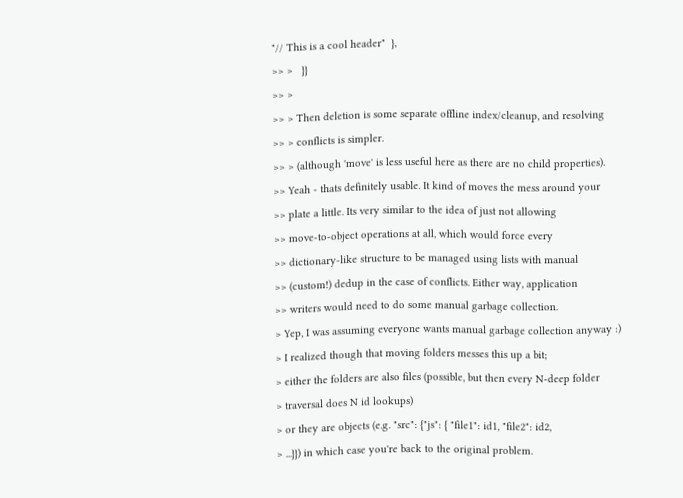"// This is a cool header"  },
>> >   }}
>> >
>> > Then deletion is some separate offline index/cleanup, and resolving
>> > conflicts is simpler.
>> > (although 'move' is less useful here as there are no child properties).
>> Yeah - thats definitely usable. It kind of moves the mess around your
>> plate a little. Its very similar to the idea of just not allowing
>> move-to-object operations at all, which would force every
>> dictionary-like structure to be managed using lists with manual
>> (custom!) dedup in the case of conflicts. Either way, application
>> writers would need to do some manual garbage collection.
> Yep, I was assuming everyone wants manual garbage collection anyway :)
> I realized though that moving folders messes this up a bit;
> either the folders are also files (possible, but then every N-deep folder
> traversal does N id lookups)
> or they are objects (e.g. "src": {"js": { "file1": id1, "file2": id2,
> ...}}) in which case you're back to the original problem.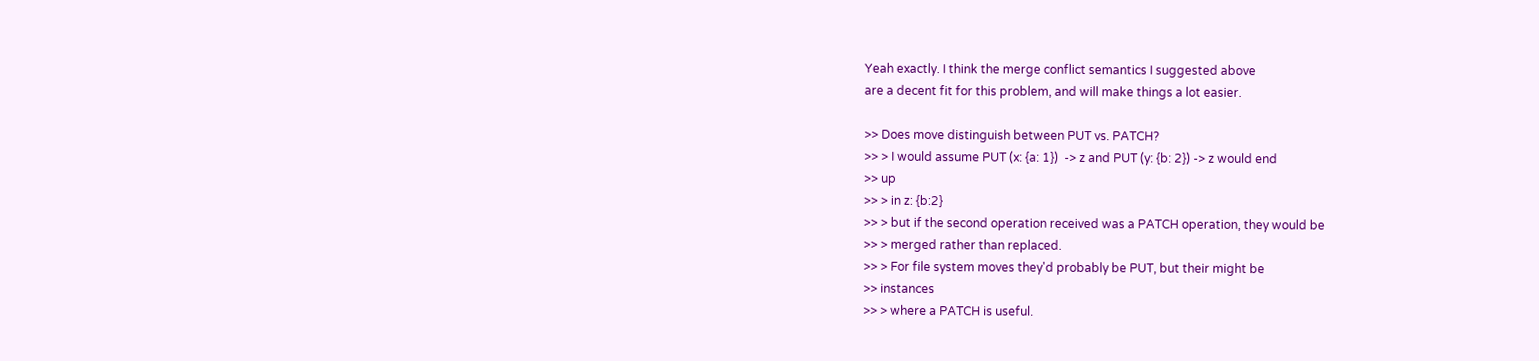Yeah exactly. I think the merge conflict semantics I suggested above
are a decent fit for this problem, and will make things a lot easier.

>> Does move distinguish between PUT vs. PATCH?
>> > I would assume PUT (x: {a: 1})  -> z and PUT (y: {b: 2}) -> z would end
>> up
>> > in z: {b:2}
>> > but if the second operation received was a PATCH operation, they would be
>> > merged rather than replaced.
>> > For file system moves they'd probably be PUT, but their might be
>> instances
>> > where a PATCH is useful.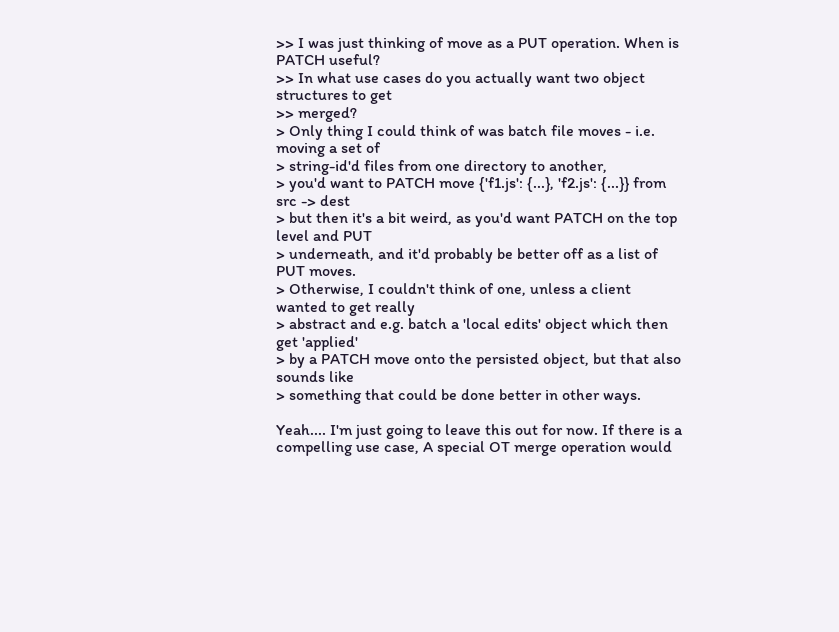>> I was just thinking of move as a PUT operation. When is PATCH useful?
>> In what use cases do you actually want two object structures to get
>> merged?
> Only thing I could think of was batch file moves - i.e. moving a set of
> string-id'd files from one directory to another,
> you'd want to PATCH move {'f1.js': {...}, 'f2.js': {...}} from src -> dest
> but then it's a bit weird, as you'd want PATCH on the top level and PUT
> underneath, and it'd probably be better off as a list of PUT moves.
> Otherwise, I couldn't think of one, unless a client wanted to get really
> abstract and e.g. batch a 'local edits' object which then get 'applied'
> by a PATCH move onto the persisted object, but that also sounds like
> something that could be done better in other ways.

Yeah.... I'm just going to leave this out for now. If there is a
compelling use case, A special OT merge operation would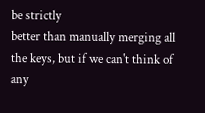be strictly
better than manually merging all the keys, but if we can't think of
any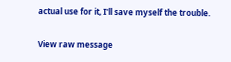actual use for it, I'll save myself the trouble.


View raw message